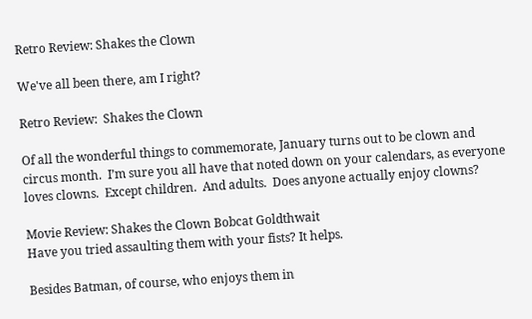Retro Review: Shakes the Clown

We've all been there, am I right?

Retro Review:  Shakes the Clown

Of all the wonderful things to commemorate, January turns out to be clown and circus month.  I’m sure you all have that noted down on your calendars, as everyone loves clowns.  Except children.  And adults.  Does anyone actually enjoy clowns?

Movie Review: Shakes the Clown Bobcat Goldthwait
Have you tried assaulting them with your fists? It helps.

Besides Batman, of course, who enjoys them in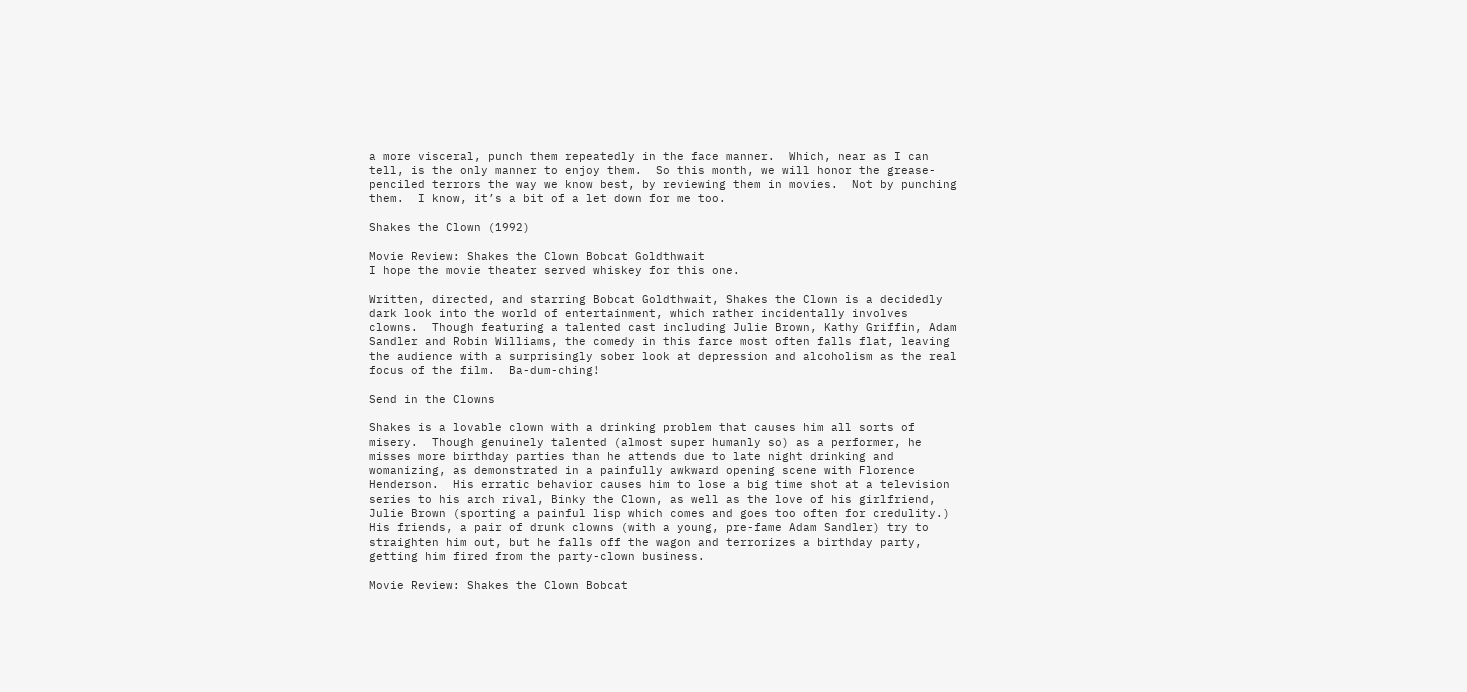a more visceral, punch them repeatedly in the face manner.  Which, near as I can tell, is the only manner to enjoy them.  So this month, we will honor the grease-penciled terrors the way we know best, by reviewing them in movies.  Not by punching them.  I know, it’s a bit of a let down for me too.

Shakes the Clown (1992)

Movie Review: Shakes the Clown Bobcat Goldthwait
I hope the movie theater served whiskey for this one.

Written, directed, and starring Bobcat Goldthwait, Shakes the Clown is a decidedly dark look into the world of entertainment, which rather incidentally involves clowns.  Though featuring a talented cast including Julie Brown, Kathy Griffin, Adam Sandler and Robin Williams, the comedy in this farce most often falls flat, leaving the audience with a surprisingly sober look at depression and alcoholism as the real focus of the film.  Ba-dum-ching!

Send in the Clowns

Shakes is a lovable clown with a drinking problem that causes him all sorts of misery.  Though genuinely talented (almost super humanly so) as a performer, he misses more birthday parties than he attends due to late night drinking and womanizing, as demonstrated in a painfully awkward opening scene with Florence Henderson.  His erratic behavior causes him to lose a big time shot at a television series to his arch rival, Binky the Clown, as well as the love of his girlfriend, Julie Brown (sporting a painful lisp which comes and goes too often for credulity.)  His friends, a pair of drunk clowns (with a young, pre-fame Adam Sandler) try to straighten him out, but he falls off the wagon and terrorizes a birthday party, getting him fired from the party-clown business.

Movie Review: Shakes the Clown Bobcat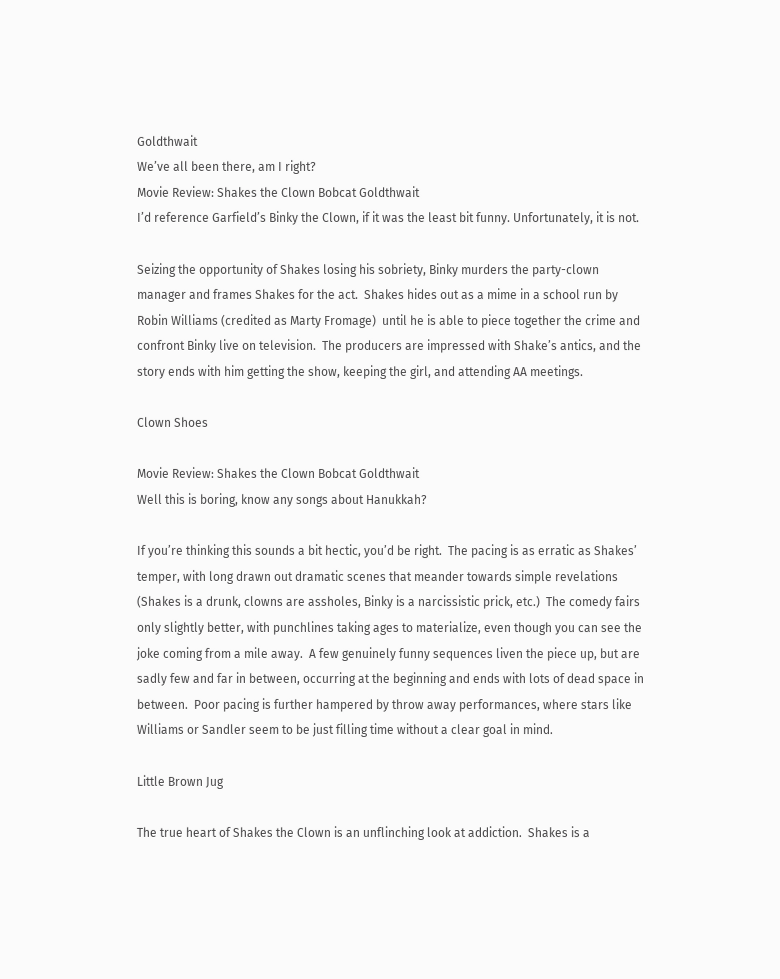Goldthwait
We’ve all been there, am I right?
Movie Review: Shakes the Clown Bobcat Goldthwait
I’d reference Garfield’s Binky the Clown, if it was the least bit funny. Unfortunately, it is not.

Seizing the opportunity of Shakes losing his sobriety, Binky murders the party-clown manager and frames Shakes for the act.  Shakes hides out as a mime in a school run by Robin Williams (credited as Marty Fromage)  until he is able to piece together the crime and confront Binky live on television.  The producers are impressed with Shake’s antics, and the story ends with him getting the show, keeping the girl, and attending AA meetings.

Clown Shoes

Movie Review: Shakes the Clown Bobcat Goldthwait
Well this is boring, know any songs about Hanukkah?

If you’re thinking this sounds a bit hectic, you’d be right.  The pacing is as erratic as Shakes’ temper, with long drawn out dramatic scenes that meander towards simple revelations (Shakes is a drunk, clowns are assholes, Binky is a narcissistic prick, etc.)  The comedy fairs only slightly better, with punchlines taking ages to materialize, even though you can see the joke coming from a mile away.  A few genuinely funny sequences liven the piece up, but are sadly few and far in between, occurring at the beginning and ends with lots of dead space in between.  Poor pacing is further hampered by throw away performances, where stars like Williams or Sandler seem to be just filling time without a clear goal in mind.

Little Brown Jug

The true heart of Shakes the Clown is an unflinching look at addiction.  Shakes is a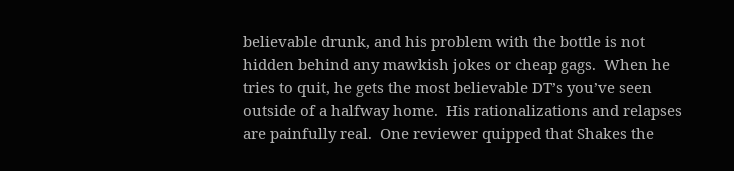believable drunk, and his problem with the bottle is not hidden behind any mawkish jokes or cheap gags.  When he tries to quit, he gets the most believable DT’s you’ve seen outside of a halfway home.  His rationalizations and relapses are painfully real.  One reviewer quipped that Shakes the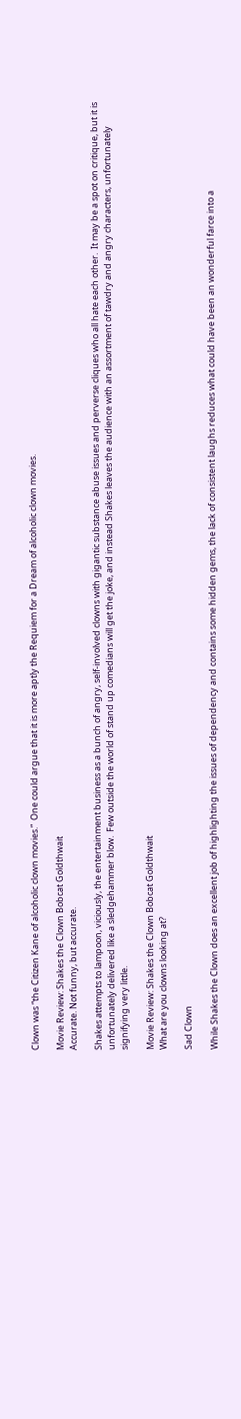Clown was “the Citizen Kane of alcoholic clown movies.”  One could argue that it is more aptly the Requiem for a Dream of alcoholic clown movies.

Movie Review: Shakes the Clown Bobcat Goldthwait
Accurate. Not funny, but accurate.

Shakes attempts to lampoon, viciously, the entertainment business as a bunch of angry, self-involved clowns with gigantic substance abuse issues and perverse cliques who all hate each other.  It may be a spot on critique, but it is unfortunately delivered like a sledgehammer blow.  Few outside the world of stand up comedians will get the joke, and instead Shakes leaves the audience with an assortment of tawdry and angry characters, unfortunately signifying very little.

Movie Review: Shakes the Clown Bobcat Goldthwait
What are you clowns looking at?

Sad Clown

While Shakes the Clown does an excellent job of highlighting the issues of dependency and contains some hidden gems, the lack of consistent laughs reduces what could have been an wonderful farce into a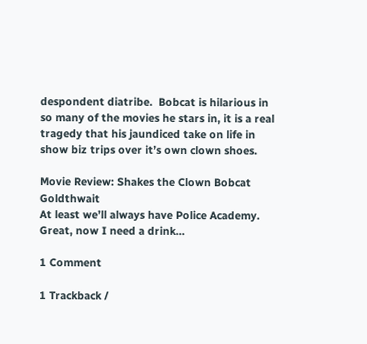despondent diatribe.  Bobcat is hilarious in so many of the movies he stars in, it is a real tragedy that his jaundiced take on life in show biz trips over it’s own clown shoes.

Movie Review: Shakes the Clown Bobcat Goldthwait
At least we’ll always have Police Academy. Great, now I need a drink…

1 Comment

1 Trackback /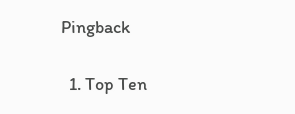Pingback

  1. Top Ten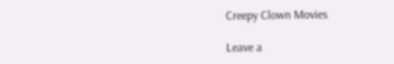Creepy Clown Movies

Leave a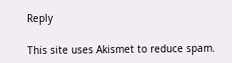Reply

This site uses Akismet to reduce spam.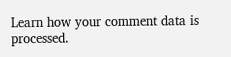Learn how your comment data is processed.